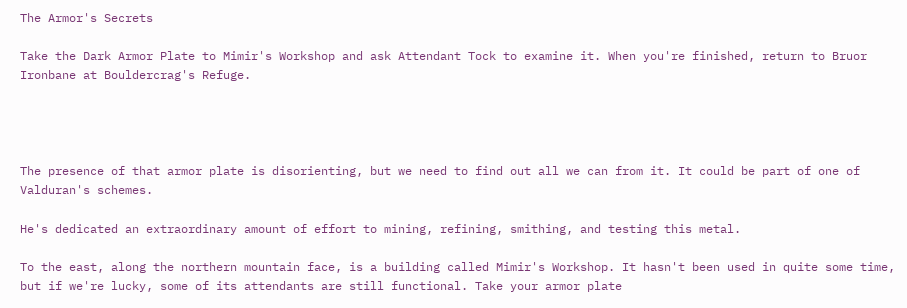The Armor's Secrets

Take the Dark Armor Plate to Mimir's Workshop and ask Attendant Tock to examine it. When you're finished, return to Bruor Ironbane at Bouldercrag's Refuge.




The presence of that armor plate is disorienting, but we need to find out all we can from it. It could be part of one of Valduran's schemes.

He's dedicated an extraordinary amount of effort to mining, refining, smithing, and testing this metal.

To the east, along the northern mountain face, is a building called Mimir's Workshop. It hasn't been used in quite some time, but if we're lucky, some of its attendants are still functional. Take your armor plate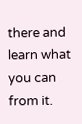there and learn what you can from it.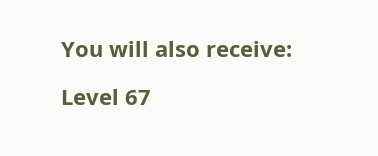You will also receive:

Level 67